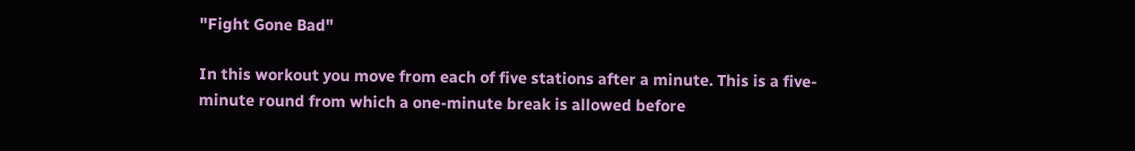"Fight Gone Bad"

In this workout you move from each of five stations after a minute. This is a five-minute round from which a one-minute break is allowed before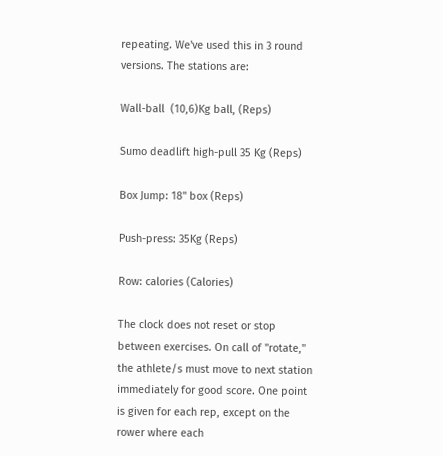repeating. We've used this in 3 round versions. The stations are:

Wall-ball  (10,6)Kg ball, (Reps)

Sumo deadlift high-pull 35 Kg (Reps)

Box Jump: 18" box (Reps)

Push-press: 35Kg (Reps)

Row: calories (Calories)

The clock does not reset or stop between exercises. On call of "rotate," the athlete/s must move to next station immediately for good score. One point is given for each rep, except on the rower where each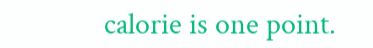calorie is one point.